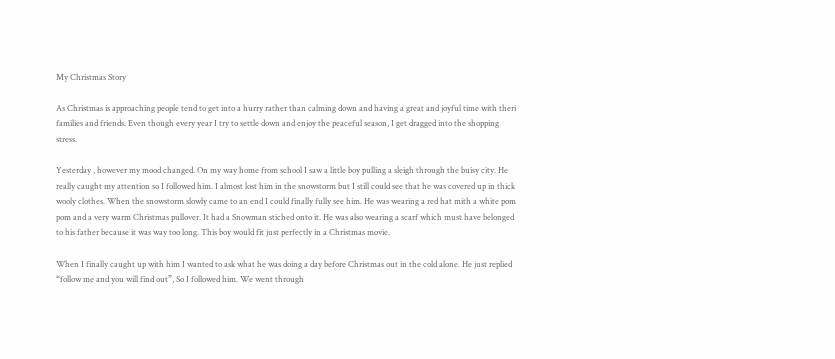My Christmas Story

As Christmas is approaching people tend to get into a hurry rather than calming down and having a great and joyful time with theri families and friends. Even though every year I try to settle down and enjoy the peaceful season, I get dragged into the shopping stress.

Yesterday , however my mood changed. On my way home from school I saw a little boy pulling a sleigh through the buisy city. He really caught my attention so I followed him. I almost lost him in the snowstorm but I still could see that he was covered up in thick wooly clothes. When the snowstorm slowly came to an end I could finally fully see him. He was wearing a red hat mith a white pom pom and a very warm Christmas pullover. It had a Snowman stiched onto it. He was also wearing a scarf which must have belonged to his father because it was way too long. This boy would fit just perfectly in a Christmas movie.

When I finally caught up with him I wanted to ask what he was doing a day before Christmas out in the cold alone. He just replied “follow me and you will find out”, So I followed him. We went through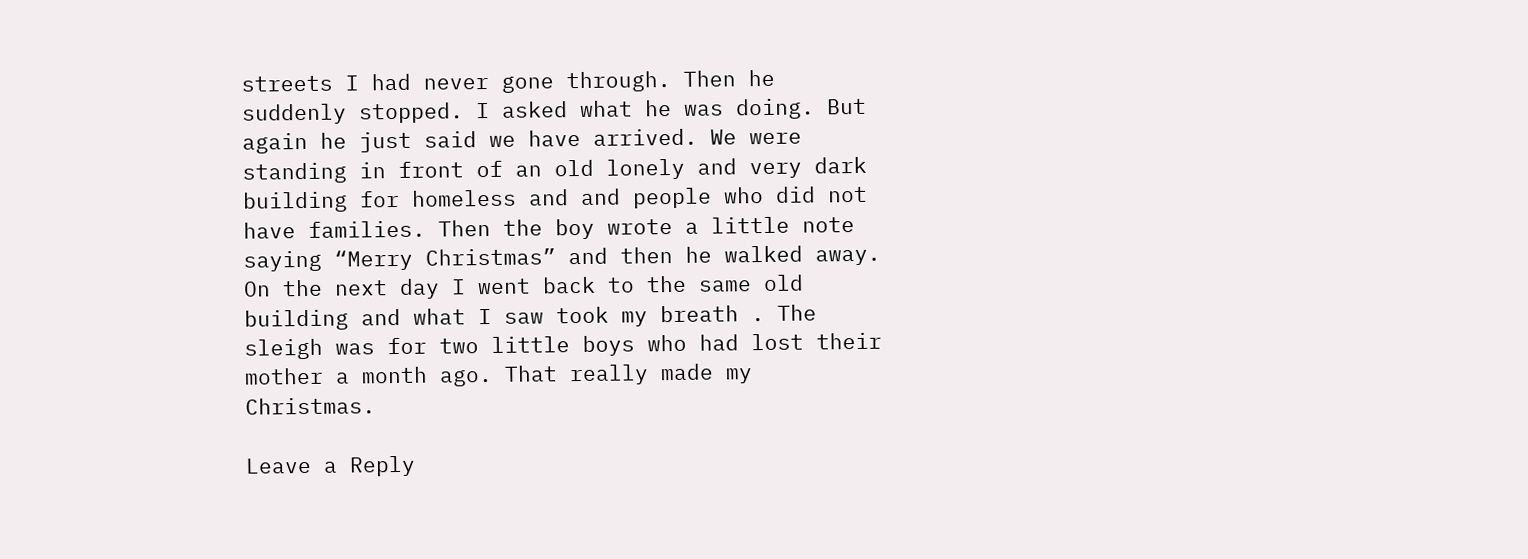streets I had never gone through. Then he suddenly stopped. I asked what he was doing. But again he just said we have arrived. We were standing in front of an old lonely and very dark building for homeless and and people who did not have families. Then the boy wrote a little note saying “Merry Christmas” and then he walked away. On the next day I went back to the same old building and what I saw took my breath . The sleigh was for two little boys who had lost their mother a month ago. That really made my Christmas.

Leave a Reply